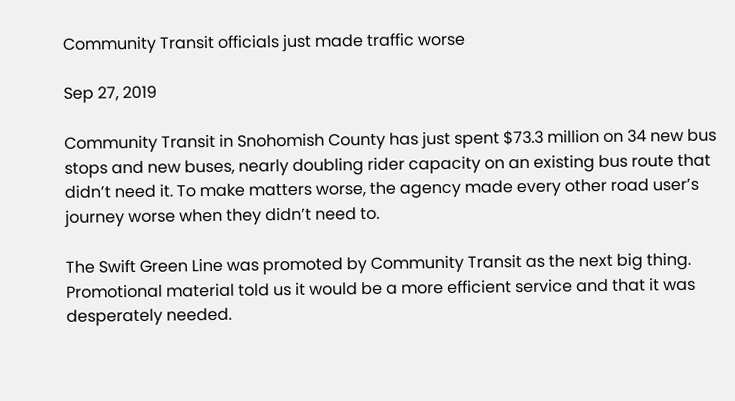Community Transit officials just made traffic worse

Sep 27, 2019

Community Transit in Snohomish County has just spent $73.3 million on 34 new bus stops and new buses, nearly doubling rider capacity on an existing bus route that didn’t need it. To make matters worse, the agency made every other road user’s journey worse when they didn’t need to.

The Swift Green Line was promoted by Community Transit as the next big thing. Promotional material told us it would be a more efficient service and that it was desperately needed.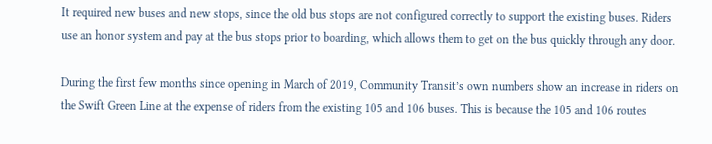It required new buses and new stops, since the old bus stops are not configured correctly to support the existing buses. Riders use an honor system and pay at the bus stops prior to boarding, which allows them to get on the bus quickly through any door.

During the first few months since opening in March of 2019, Community Transit’s own numbers show an increase in riders on the Swift Green Line at the expense of riders from the existing 105 and 106 buses. This is because the 105 and 106 routes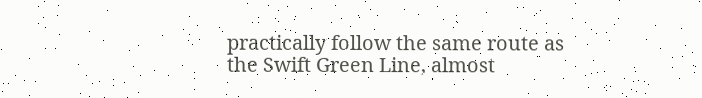practically follow the same route as the Swift Green Line, almost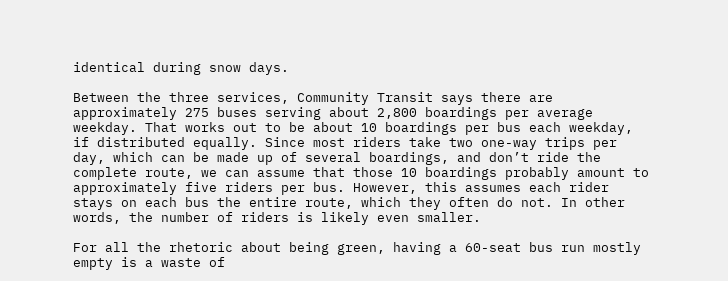identical during snow days.

Between the three services, Community Transit says there are approximately 275 buses serving about 2,800 boardings per average weekday. That works out to be about 10 boardings per bus each weekday, if distributed equally. Since most riders take two one-way trips per day, which can be made up of several boardings, and don’t ride the complete route, we can assume that those 10 boardings probably amount to approximately five riders per bus. However, this assumes each rider stays on each bus the entire route, which they often do not. In other words, the number of riders is likely even smaller.

For all the rhetoric about being green, having a 60-seat bus run mostly empty is a waste of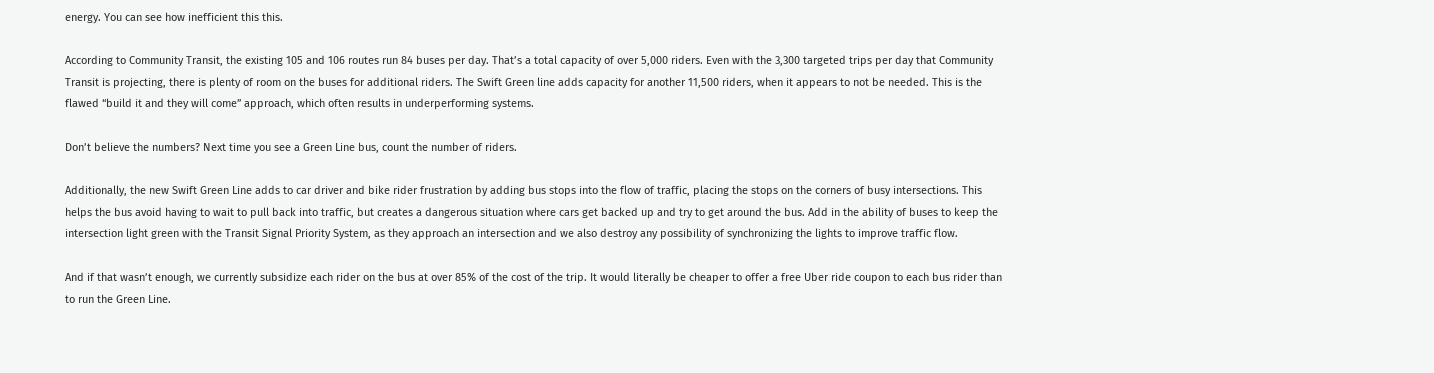energy. You can see how inefficient this this.

According to Community Transit, the existing 105 and 106 routes run 84 buses per day. That’s a total capacity of over 5,000 riders. Even with the 3,300 targeted trips per day that Community Transit is projecting, there is plenty of room on the buses for additional riders. The Swift Green line adds capacity for another 11,500 riders, when it appears to not be needed. This is the flawed “build it and they will come” approach, which often results in underperforming systems.

Don’t believe the numbers? Next time you see a Green Line bus, count the number of riders.

Additionally, the new Swift Green Line adds to car driver and bike rider frustration by adding bus stops into the flow of traffic, placing the stops on the corners of busy intersections. This helps the bus avoid having to wait to pull back into traffic, but creates a dangerous situation where cars get backed up and try to get around the bus. Add in the ability of buses to keep the intersection light green with the Transit Signal Priority System, as they approach an intersection and we also destroy any possibility of synchronizing the lights to improve traffic flow.

And if that wasn’t enough, we currently subsidize each rider on the bus at over 85% of the cost of the trip. It would literally be cheaper to offer a free Uber ride coupon to each bus rider than to run the Green Line.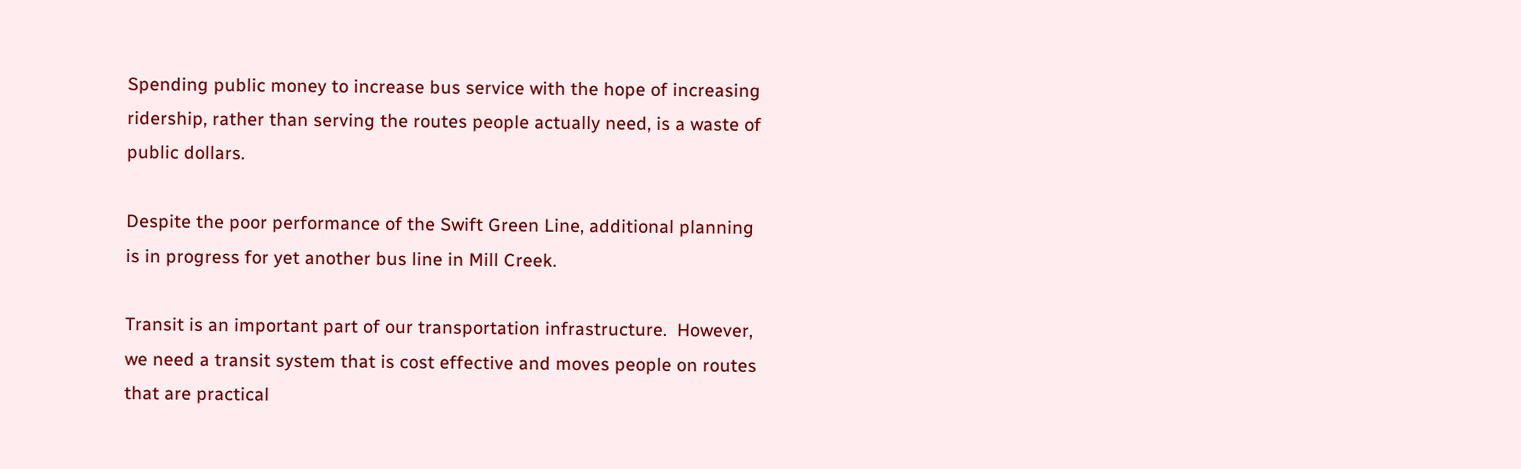Spending public money to increase bus service with the hope of increasing ridership, rather than serving the routes people actually need, is a waste of public dollars.

Despite the poor performance of the Swift Green Line, additional planning is in progress for yet another bus line in Mill Creek.

Transit is an important part of our transportation infrastructure.  However, we need a transit system that is cost effective and moves people on routes that are practical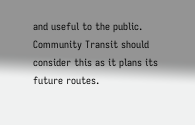and useful to the public. Community Transit should consider this as it plans its future routes.